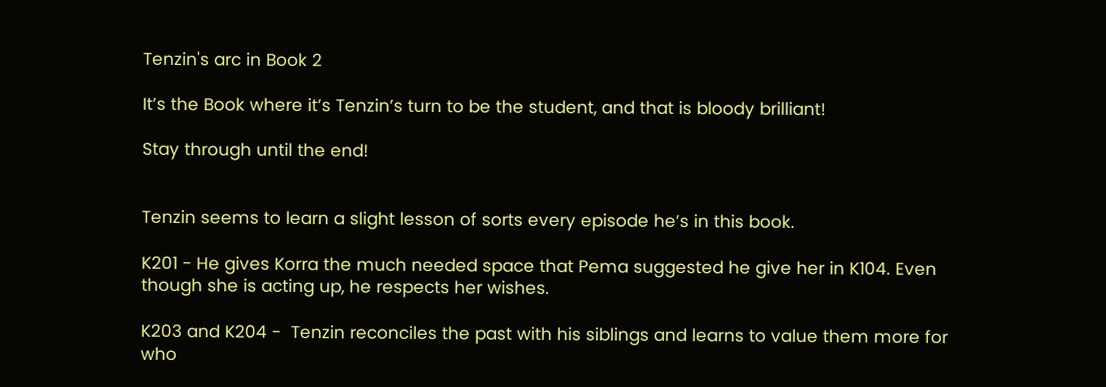Tenzin's arc in Book 2

It’s the Book where it’s Tenzin’s turn to be the student, and that is bloody brilliant!

Stay through until the end!


Tenzin seems to learn a slight lesson of sorts every episode he’s in this book.

K201 - He gives Korra the much needed space that Pema suggested he give her in K104. Even though she is acting up, he respects her wishes.

K203 and K204 -  Tenzin reconciles the past with his siblings and learns to value them more for who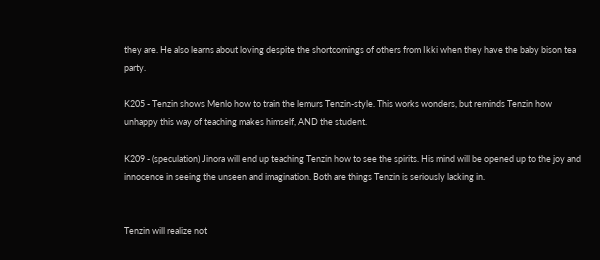they are. He also learns about loving despite the shortcomings of others from Ikki when they have the baby bison tea party.

K205 - Tenzin shows Menlo how to train the lemurs Tenzin-style. This works wonders, but reminds Tenzin how unhappy this way of teaching makes himself, AND the student.

K209 - (speculation) Jinora will end up teaching Tenzin how to see the spirits. His mind will be opened up to the joy and innocence in seeing the unseen and imagination. Both are things Tenzin is seriously lacking in.


Tenzin will realize not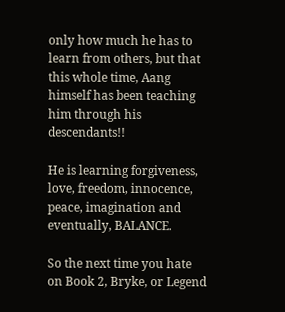only how much he has to learn from others, but that this whole time, Aang himself has been teaching him through his descendants!!

He is learning forgiveness, love, freedom, innocence, peace, imagination and eventually, BALANCE.

So the next time you hate on Book 2, Bryke, or Legend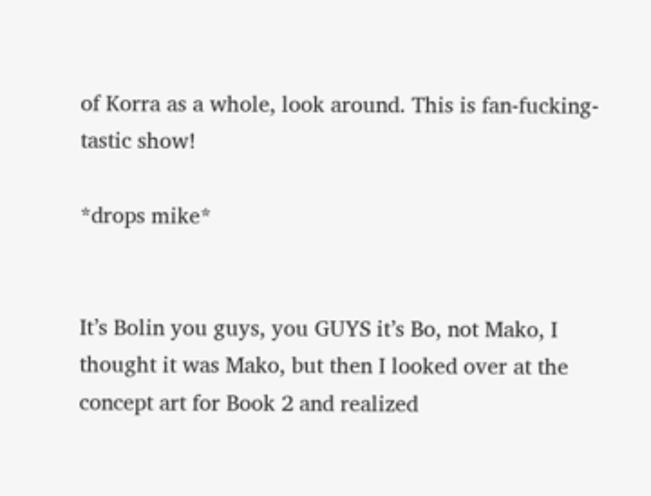of Korra as a whole, look around. This is fan-fucking-tastic show!

*drops mike*


It’s Bolin you guys, you GUYS it’s Bo, not Mako, I thought it was Mako, but then I looked over at the concept art for Book 2 and realized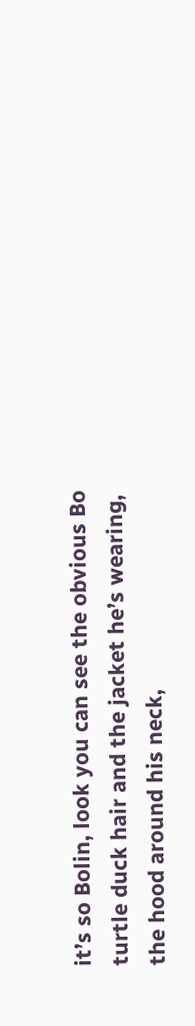it’s so Bolin, look you can see the obvious Bo turtle duck hair and the jacket he’s wearing, the hood around his neck,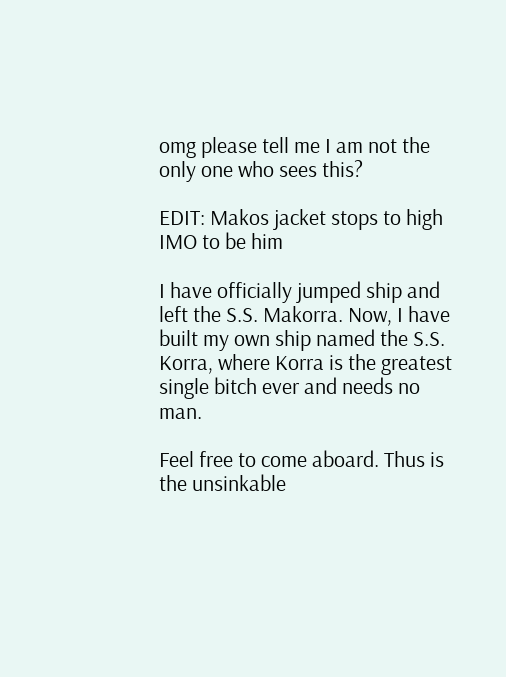omg please tell me I am not the only one who sees this?

EDIT: Makos jacket stops to high IMO to be him

I have officially jumped ship and left the S.S. Makorra. Now, I have built my own ship named the S.S. Korra, where Korra is the greatest single bitch ever and needs no man.

Feel free to come aboard. Thus is the unsinkable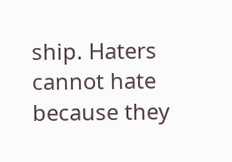ship. Haters cannot hate because they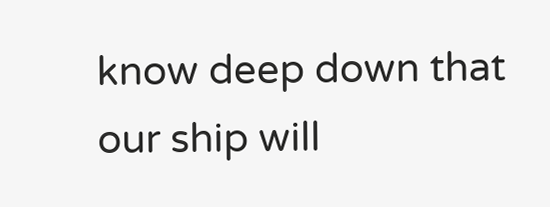know deep down that our ship will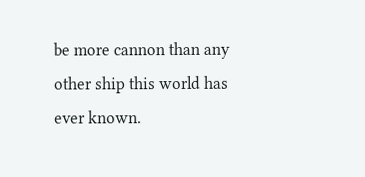be more cannon than any other ship this world has ever known.